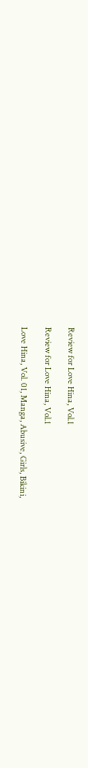Review for Love Hina, Vol.1

Review for Love Hina, Vol.1

Love Hina, Vol. 01, Manga, Abusive, Girls, Bikini,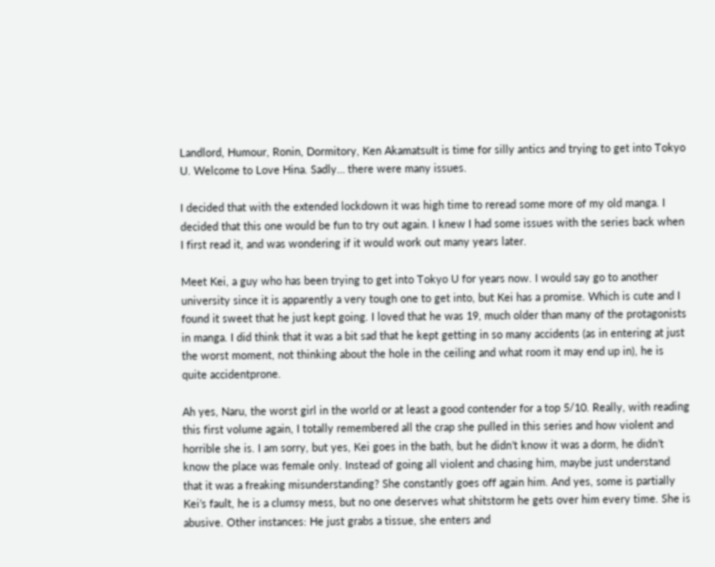Landlord, Humour, Ronin, Dormitory, Ken AkamatsuIt is time for silly antics and trying to get into Tokyo U. Welcome to Love Hina. Sadly… there were many issues.

I decided that with the extended lockdown it was high time to reread some more of my old manga. I decided that this one would be fun to try out again. I knew I had some issues with the series back when I first read it, and was wondering if it would work out many years later.

Meet Kei, a guy who has been trying to get into Tokyo U for years now. I would say go to another university since it is apparently a very tough one to get into, but Kei has a promise. Which is cute and I found it sweet that he just kept going. I loved that he was 19, much older than many of the protagonists in manga. I did think that it was a bit sad that he kept getting in so many accidents (as in entering at just the worst moment, not thinking about the hole in the ceiling and what room it may end up in), he is quite accidentprone.

Ah yes, Naru, the worst girl in the world or at least a good contender for a top 5/10. Really, with reading this first volume again, I totally remembered all the crap she pulled in this series and how violent and horrible she is. I am sorry, but yes, Kei goes in the bath, but he didn’t know it was a dorm, he didn’t know the place was female only. Instead of going all violent and chasing him, maybe just understand that it was a freaking misunderstanding? She constantly goes off again him. And yes, some is partially Kei’s fault, he is a clumsy mess, but no one deserves what shitstorm he gets over him every time. She is abusive. Other instances: He just grabs a tissue, she enters and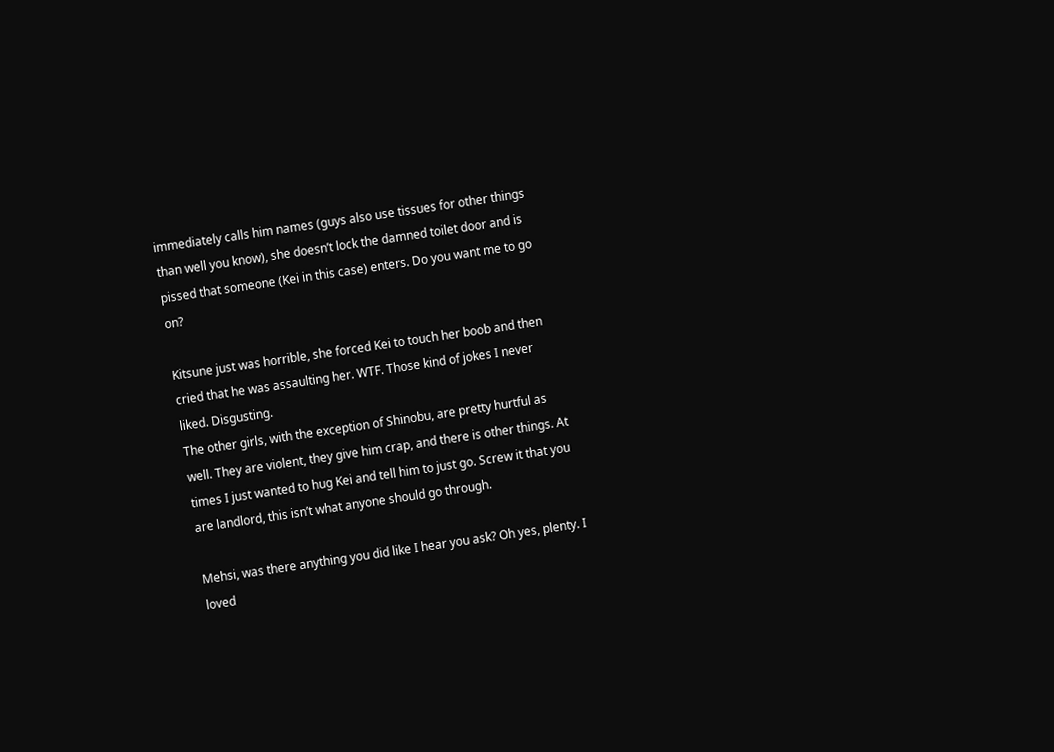immediately calls him names (guys also use tissues for other things than well you know), she doesn’t lock the damned toilet door and is pissed that someone (Kei in this case) enters. Do you want me to go on?

Kitsune just was horrible, she forced Kei to touch her boob and then cried that he was assaulting her. WTF. Those kind of jokes I never liked. Disgusting.
The other girls, with the exception of Shinobu, are pretty hurtful as well. They are violent, they give him crap, and there is other things. At times I just wanted to hug Kei and tell him to just go. Screw it that you are landlord, this isn’t what anyone should go through.

Mehsi, was there anything you did like I hear you ask? Oh yes, plenty. I loved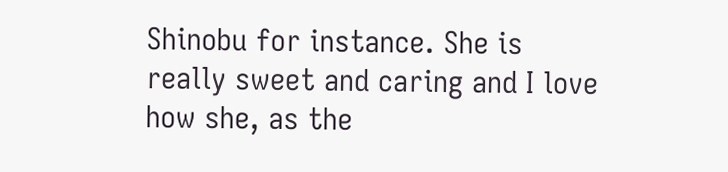Shinobu for instance. She is really sweet and caring and I love how she, as the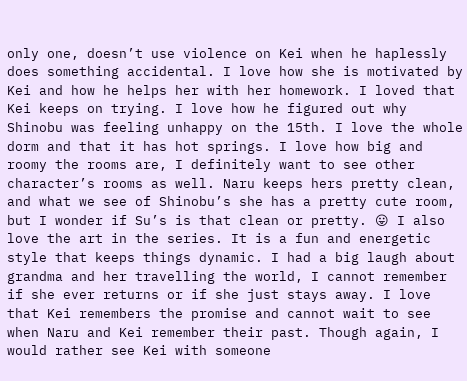only one, doesn’t use violence on Kei when he haplessly does something accidental. I love how she is motivated by Kei and how he helps her with her homework. I loved that Kei keeps on trying. I love how he figured out why Shinobu was feeling unhappy on the 15th. I love the whole dorm and that it has hot springs. I love how big and roomy the rooms are, I definitely want to see other character’s rooms as well. Naru keeps hers pretty clean, and what we see of Shinobu’s she has a pretty cute room, but I wonder if Su’s is that clean or pretty. 😛 I also love the art in the series. It is a fun and energetic style that keeps things dynamic. I had a big laugh about grandma and her travelling the world, I cannot remember if she ever returns or if she just stays away. I love that Kei remembers the promise and cannot wait to see when Naru and Kei remember their past. Though again, I would rather see Kei with someone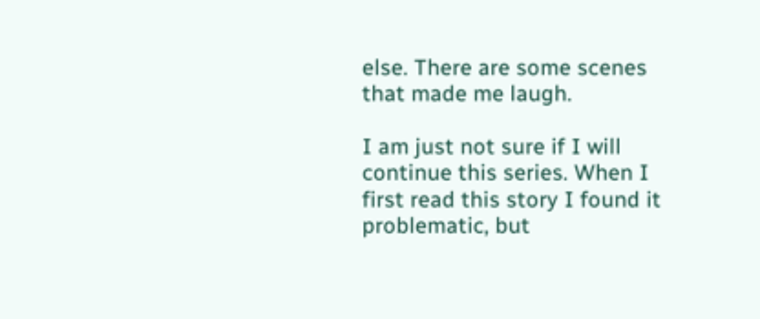else. There are some scenes that made me laugh.

I am just not sure if I will continue this series. When I first read this story I found it problematic, but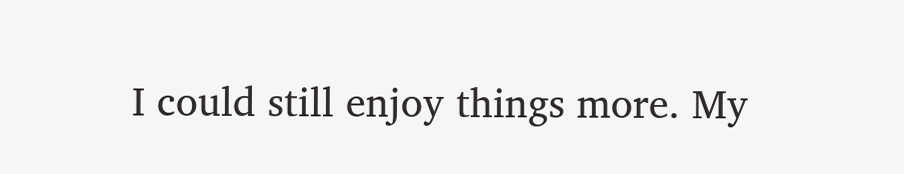I could still enjoy things more. My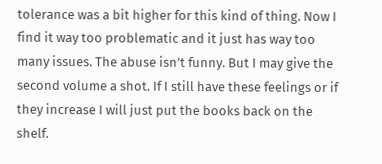tolerance was a bit higher for this kind of thing. Now I find it way too problematic and it just has way too many issues. The abuse isn’t funny. But I may give the second volume a shot. If I still have these feelings or if they increase I will just put the books back on the shelf.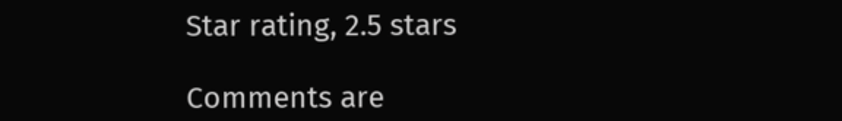Star rating, 2.5 stars

Comments are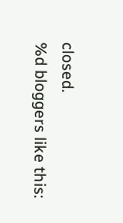closed.
%d bloggers like this: